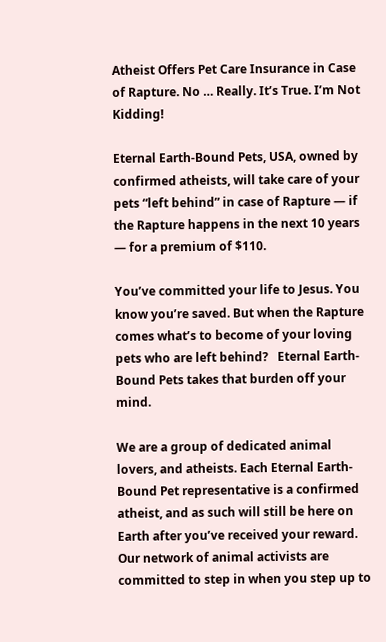Atheist Offers Pet Care Insurance in Case of Rapture. No … Really. It’s True. I’m Not Kidding!

Eternal Earth-Bound Pets, USA, owned by confirmed atheists, will take care of your pets “left behind” in case of Rapture — if the Rapture happens in the next 10 years — for a premium of $110.

You’ve committed your life to Jesus. You know you’re saved. But when the Rapture comes what’s to become of your loving pets who are left behind?   Eternal Earth-Bound Pets takes that burden off your mind.

We are a group of dedicated animal lovers, and atheists. Each Eternal Earth-Bound Pet representative is a confirmed atheist, and as such will still be here on Earth after you’ve received your reward.  Our network of animal activists are committed to step in when you step up to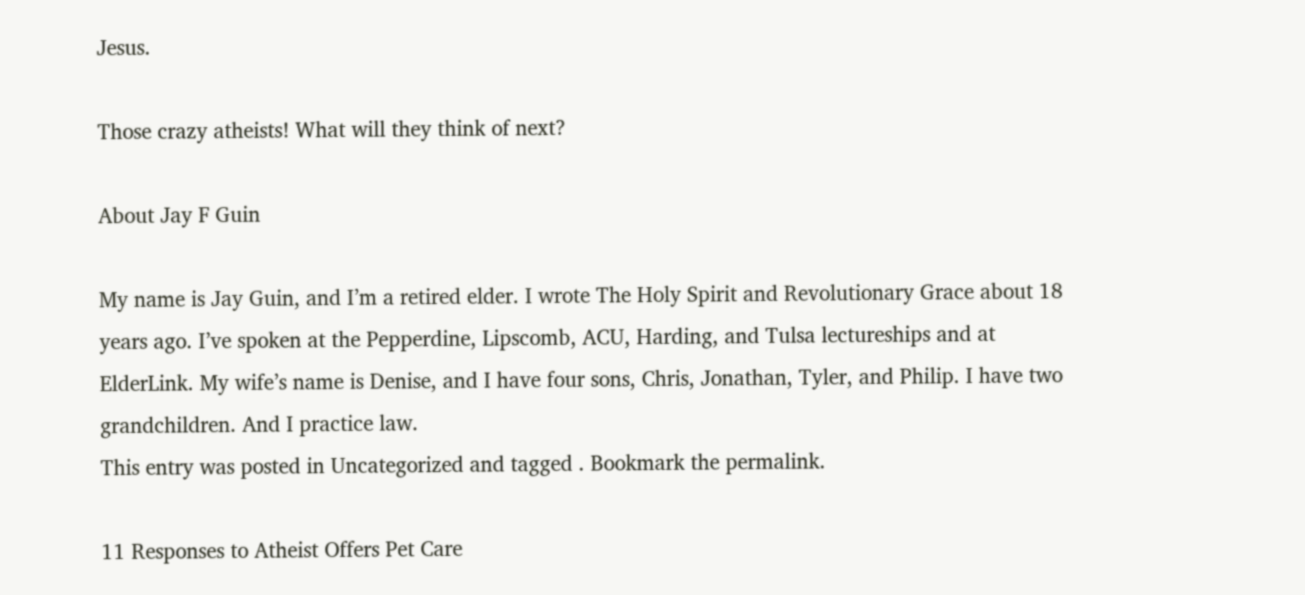Jesus.

Those crazy atheists! What will they think of next?

About Jay F Guin

My name is Jay Guin, and I’m a retired elder. I wrote The Holy Spirit and Revolutionary Grace about 18 years ago. I’ve spoken at the Pepperdine, Lipscomb, ACU, Harding, and Tulsa lectureships and at ElderLink. My wife’s name is Denise, and I have four sons, Chris, Jonathan, Tyler, and Philip. I have two grandchildren. And I practice law.
This entry was posted in Uncategorized and tagged . Bookmark the permalink.

11 Responses to Atheist Offers Pet Care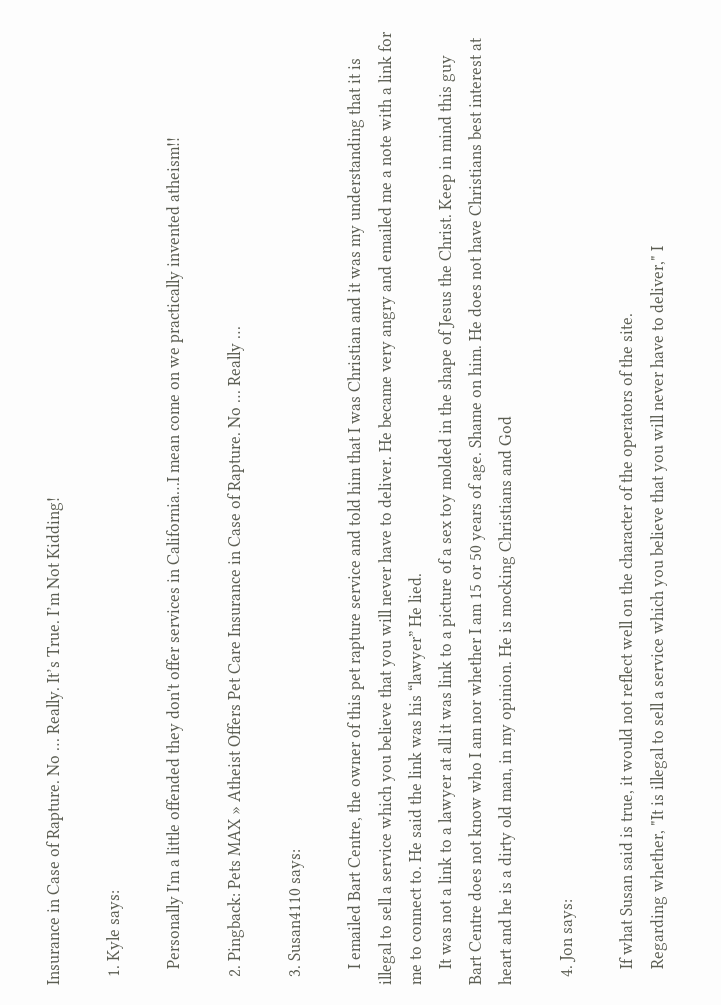Insurance in Case of Rapture. No … Really. It’s True. I’m Not Kidding!

  1. Kyle says:

    Personally I'm a little offended they don't offer services in California…I mean come on we practically invented atheism!!

  2. Pingback: Pets MAX » Atheist Offers Pet Care Insurance in Case of Rapture. No … Really …

  3. Susan4110 says:

    I emailed Bart Centre, the owner of this pet rapture service and told him that I was Christian and it was my understanding that it is illegal to sell a service which you believe that you will never have to deliver. He became very angry and emailed me a note with a link for me to connect to. He said the link was his “lawyer” He lied.
    It was not a link to a lawyer at all it was link to a picture of a sex toy molded in the shape of Jesus the Christ. Keep in mind this guy Bart Centre does not know who I am nor whether I am 15 or 50 years of age. Shame on him. He does not have Christians best interest at heart and he is a dirty old man, in my opinion. He is mocking Christians and God

  4. Jon says:

    If what Susan said is true, it would not reflect well on the character of the operators of the site.
    Regarding whether, "It is illegal to sell a service which you believe that you will never have to deliver," I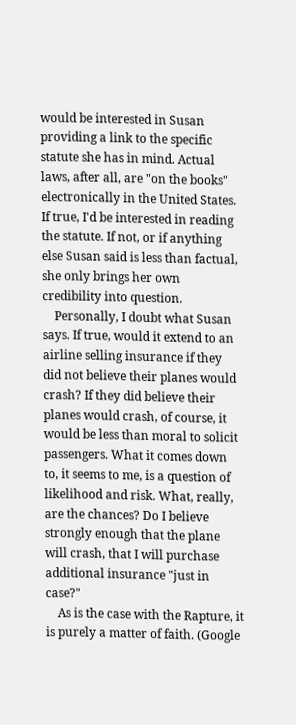would be interested in Susan providing a link to the specific statute she has in mind. Actual laws, after all, are "on the books" electronically in the United States. If true, I'd be interested in reading the statute. If not, or if anything else Susan said is less than factual, she only brings her own credibility into question.
    Personally, I doubt what Susan says. If true, would it extend to an airline selling insurance if they did not believe their planes would crash? If they did believe their planes would crash, of course, it would be less than moral to solicit passengers. What it comes down to, it seems to me, is a question of likelihood and risk. What, really, are the chances? Do I believe strongly enough that the plane will crash, that I will purchase additional insurance "just in case?"
    As is the case with the Rapture, it is purely a matter of faith. (Google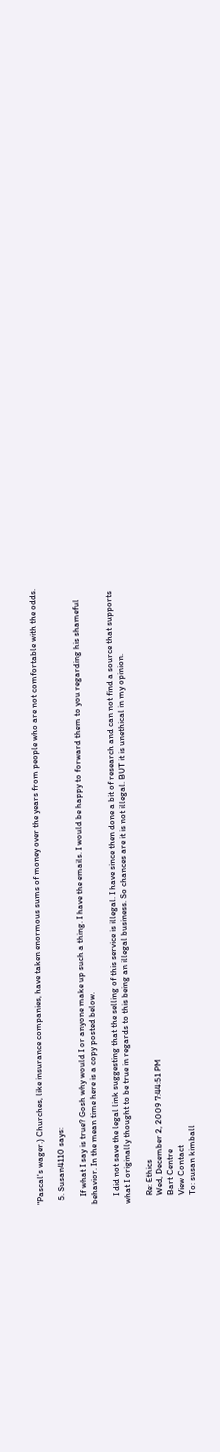"Pascal's wager.) Churches, like insurance companies, have taken enormous sums of money over the years from people who are not comfortable with the odds.

  5. Susan4110 says:

    If what I say is true? Gosh why would I or anyone make up such a thing. I have the emails. I would be happy to forward them to you regarding his shameful behavior. In the mean time here is a copy posted below.

    I did not save the legal link suggesting that the selling of this service is illegal. I have since then done a bit of research and can not find a source that supports what I originally thought to be true in regards to this being an illegal business. So chances are it is not illegal. BUT it is unethical in my opinion.

    Re: Ethics
    Wed, December 2, 2009 7:44:51 PM
    Bart Centre
    View Contact
    To: susan kimball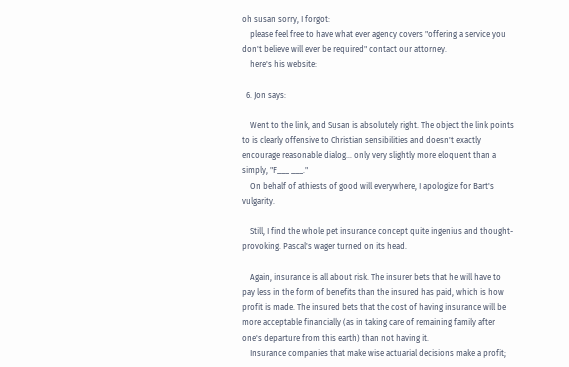oh susan sorry, I forgot:
    please feel free to have what ever agency covers "offering a service you don't believe will ever be required" contact our attorney.
    here's his website:

  6. Jon says:

    Went to the link, and Susan is absolutely right. The object the link points to is clearly offensive to Christian sensibilities and doesn't exactly encourage reasonable dialog… only very slightly more eloquent than a simply, "F___ ___."
    On behalf of athiests of good will everywhere, I apologize for Bart's vulgarity.

    Still, I find the whole pet insurance concept quite ingenius and thought-provoking. Pascal's wager turned on its head.

    Again, insurance is all about risk. The insurer bets that he will have to pay less in the form of benefits than the insured has paid, which is how profit is made. The insured bets that the cost of having insurance will be more acceptable financially (as in taking care of remaining family after one's departure from this earth) than not having it.
    Insurance companies that make wise actuarial decisions make a profit;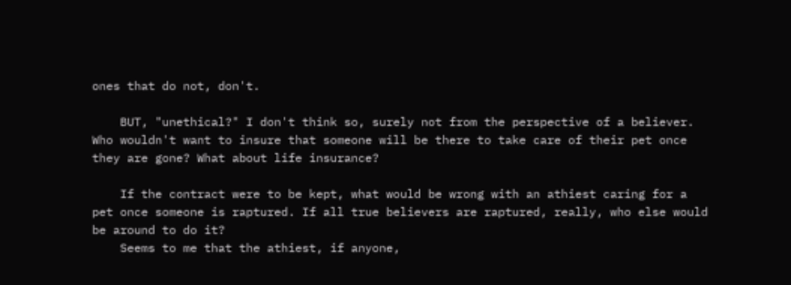ones that do not, don't.

    BUT, "unethical?" I don't think so, surely not from the perspective of a believer. Who wouldn't want to insure that someone will be there to take care of their pet once they are gone? What about life insurance?

    If the contract were to be kept, what would be wrong with an athiest caring for a pet once someone is raptured. If all true believers are raptured, really, who else would be around to do it?
    Seems to me that the athiest, if anyone,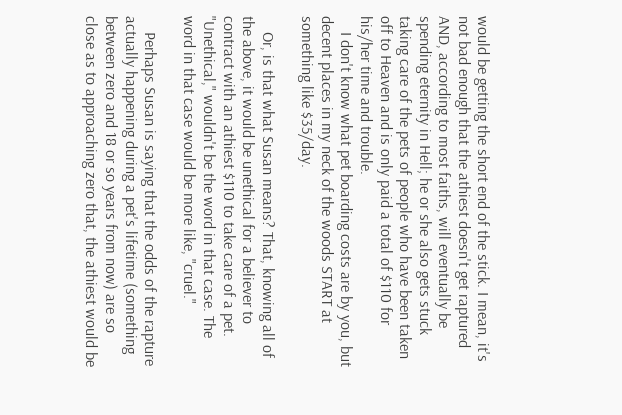would be getting the short end of the stick. I mean, it's not bad enough that the athiest doesn't get raptured AND, according to most faiths, will eventually be spending eternity in Hell; he or she also gets stuck taking care of the pets of people who have been taken off to Heaven and is only paid a total of $110 for his/her time and trouble.
    I don't know what pet boarding costs are by you, but decent places in my neck of the woods START at something like $35/day.

    Or, is that what Susan means? That, knowing all of the above, it would be unethical for a believer to contract with an athiest $110 to take care of a pet. "Unethical," wouldn't be the word in that case. The word in that case would be more like, "cruel."

    Perhaps Susan is saying that the odds of the rapture actually happening during a pet's lifetime (something between zero and 18 or so years from now) are so close as to approaching zero that, the athiest would be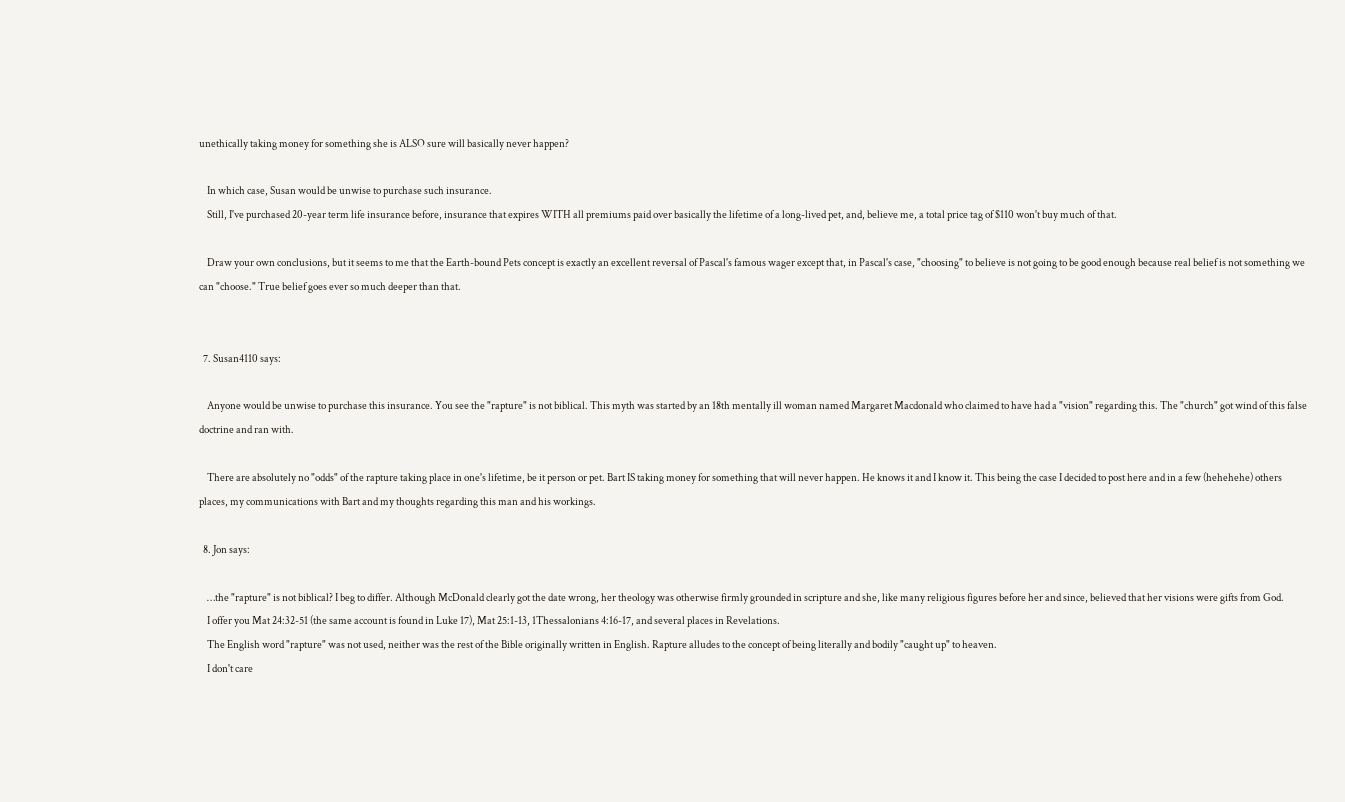unethically taking money for something she is ALSO sure will basically never happen?

    In which case, Susan would be unwise to purchase such insurance.
    Still, I've purchased 20-year term life insurance before, insurance that expires WITH all premiums paid over basically the lifetime of a long-lived pet, and, believe me, a total price tag of $110 won't buy much of that.

    Draw your own conclusions, but it seems to me that the Earth-bound Pets concept is exactly an excellent reversal of Pascal's famous wager except that, in Pascal's case, "choosing" to believe is not going to be good enough because real belief is not something we can "choose." True belief goes ever so much deeper than that.


  7. Susan4110 says:

    Anyone would be unwise to purchase this insurance. You see the "rapture" is not biblical. This myth was started by an 18th mentally ill woman named Margaret Macdonald who claimed to have had a "vision" regarding this. The "church" got wind of this false doctrine and ran with.

    There are absolutely no "odds" of the rapture taking place in one's lifetime, be it person or pet. Bart IS taking money for something that will never happen. He knows it and I know it. This being the case I decided to post here and in a few (hehehehe) others places, my communications with Bart and my thoughts regarding this man and his workings.

  8. Jon says:

    …the "rapture" is not biblical? I beg to differ. Although McDonald clearly got the date wrong, her theology was otherwise firmly grounded in scripture and she, like many religious figures before her and since, believed that her visions were gifts from God.
    I offer you Mat 24:32-51 (the same account is found in Luke 17), Mat 25:1-13, 1Thessalonians 4:16-17, and several places in Revelations.
    The English word "rapture" was not used, neither was the rest of the Bible originally written in English. Rapture alludes to the concept of being literally and bodily "caught up" to heaven.
    I don't care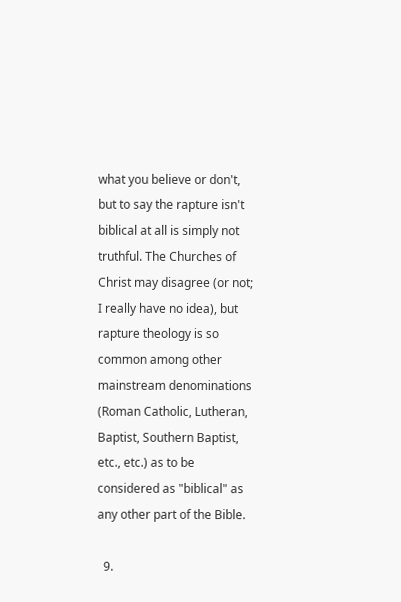what you believe or don't, but to say the rapture isn't biblical at all is simply not truthful. The Churches of Christ may disagree (or not; I really have no idea), but rapture theology is so common among other mainstream denominations (Roman Catholic, Lutheran, Baptist, Southern Baptist, etc., etc.) as to be considered as "biblical" as any other part of the Bible.

  9.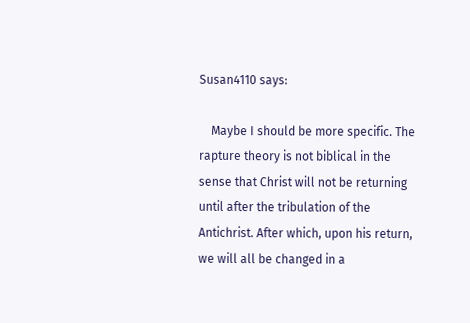Susan4110 says:

    Maybe I should be more specific. The rapture theory is not biblical in the sense that Christ will not be returning until after the tribulation of the Antichrist. After which, upon his return, we will all be changed in a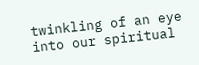twinkling of an eye into our spiritual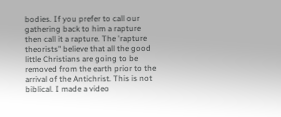bodies. If you prefer to call our gathering back to him a rapture then call it a rapture. The 'rapture theorists" believe that all the good little Christians are going to be removed from the earth prior to the arrival of the Antichrist. This is not biblical. I made a video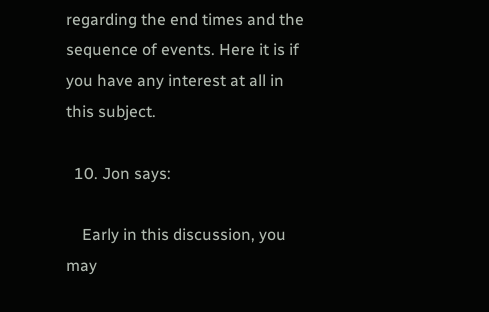regarding the end times and the sequence of events. Here it is if you have any interest at all in this subject.

  10. Jon says:

    Early in this discussion, you may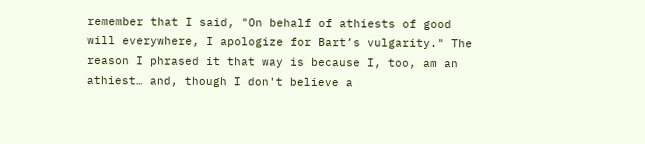remember that I said, "On behalf of athiests of good will everywhere, I apologize for Bart’s vulgarity." The reason I phrased it that way is because I, too, am an athiest… and, though I don't believe a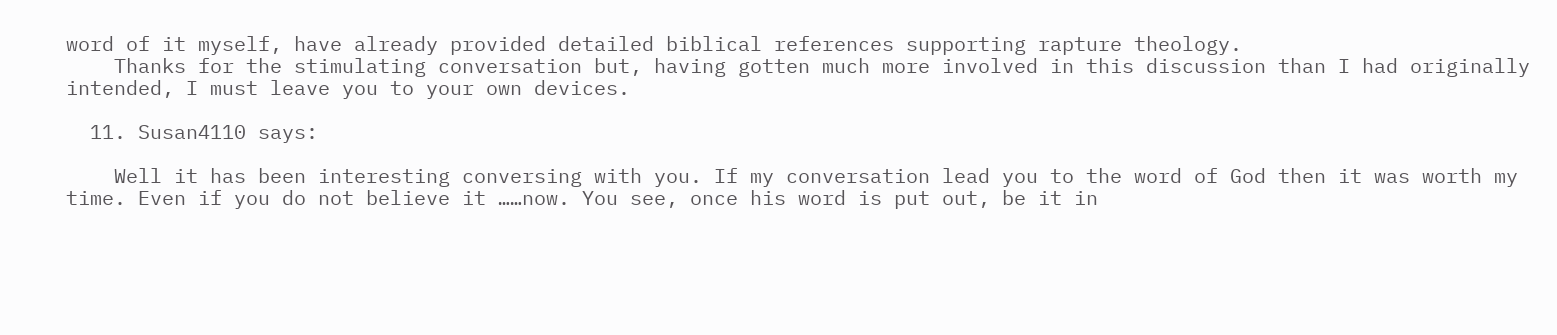word of it myself, have already provided detailed biblical references supporting rapture theology.
    Thanks for the stimulating conversation but, having gotten much more involved in this discussion than I had originally intended, I must leave you to your own devices.

  11. Susan4110 says:

    Well it has been interesting conversing with you. If my conversation lead you to the word of God then it was worth my time. Even if you do not believe it ……now. You see, once his word is put out, be it in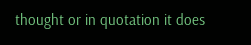thought or in quotation it does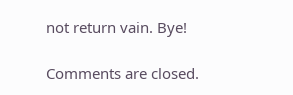not return vain. Bye!

Comments are closed.